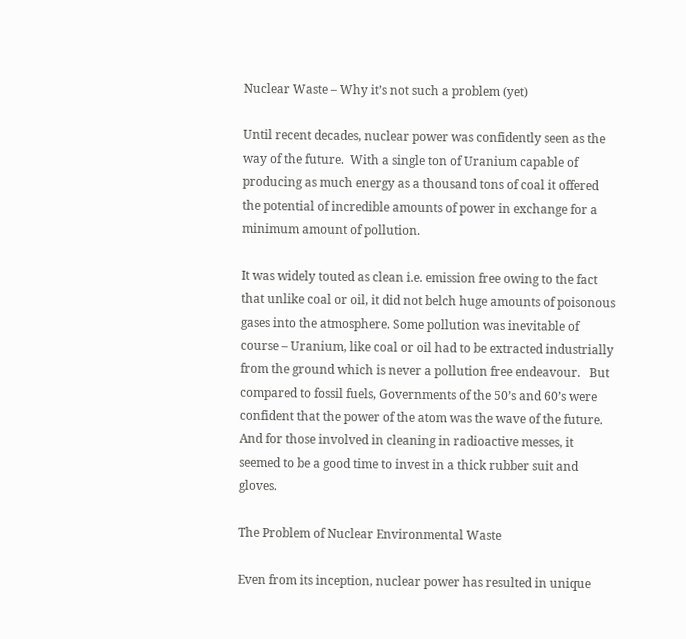Nuclear Waste – Why it’s not such a problem (yet)

Until recent decades, nuclear power was confidently seen as the way of the future.  With a single ton of Uranium capable of producing as much energy as a thousand tons of coal it offered the potential of incredible amounts of power in exchange for a minimum amount of pollution.

It was widely touted as clean i.e. emission free owing to the fact that unlike coal or oil, it did not belch huge amounts of poisonous gases into the atmosphere. Some pollution was inevitable of course – Uranium, like coal or oil had to be extracted industrially from the ground which is never a pollution free endeavour.   But compared to fossil fuels, Governments of the 50’s and 60’s were confident that the power of the atom was the wave of the future. And for those involved in cleaning in radioactive messes, it seemed to be a good time to invest in a thick rubber suit and gloves.

The Problem of Nuclear Environmental Waste

Even from its inception, nuclear power has resulted in unique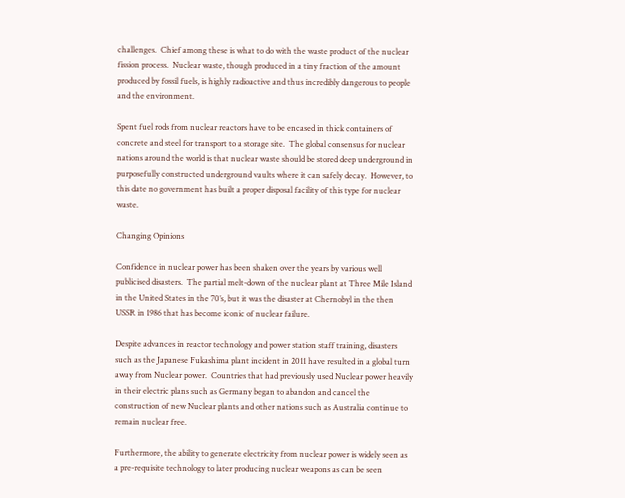challenges.  Chief among these is what to do with the waste product of the nuclear fission process.  Nuclear waste, though produced in a tiny fraction of the amount produced by fossil fuels, is highly radioactive and thus incredibly dangerous to people and the environment.

Spent fuel rods from nuclear reactors have to be encased in thick containers of concrete and steel for transport to a storage site.  The global consensus for nuclear nations around the world is that nuclear waste should be stored deep underground in purposefully constructed underground vaults where it can safely decay.  However, to this date no government has built a proper disposal facility of this type for nuclear waste.

Changing Opinions

Confidence in nuclear power has been shaken over the years by various well publicised disasters.  The partial melt-down of the nuclear plant at Three Mile Island in the United States in the 70’s, but it was the disaster at Chernobyl in the then USSR in 1986 that has become iconic of nuclear failure.

Despite advances in reactor technology and power station staff training, disasters such as the Japanese Fukashima plant incident in 2011 have resulted in a global turn away from Nuclear power.  Countries that had previously used Nuclear power heavily in their electric plans such as Germany began to abandon and cancel the construction of new Nuclear plants and other nations such as Australia continue to remain nuclear free.

Furthermore, the ability to generate electricity from nuclear power is widely seen as a pre-requisite technology to later producing nuclear weapons as can be seen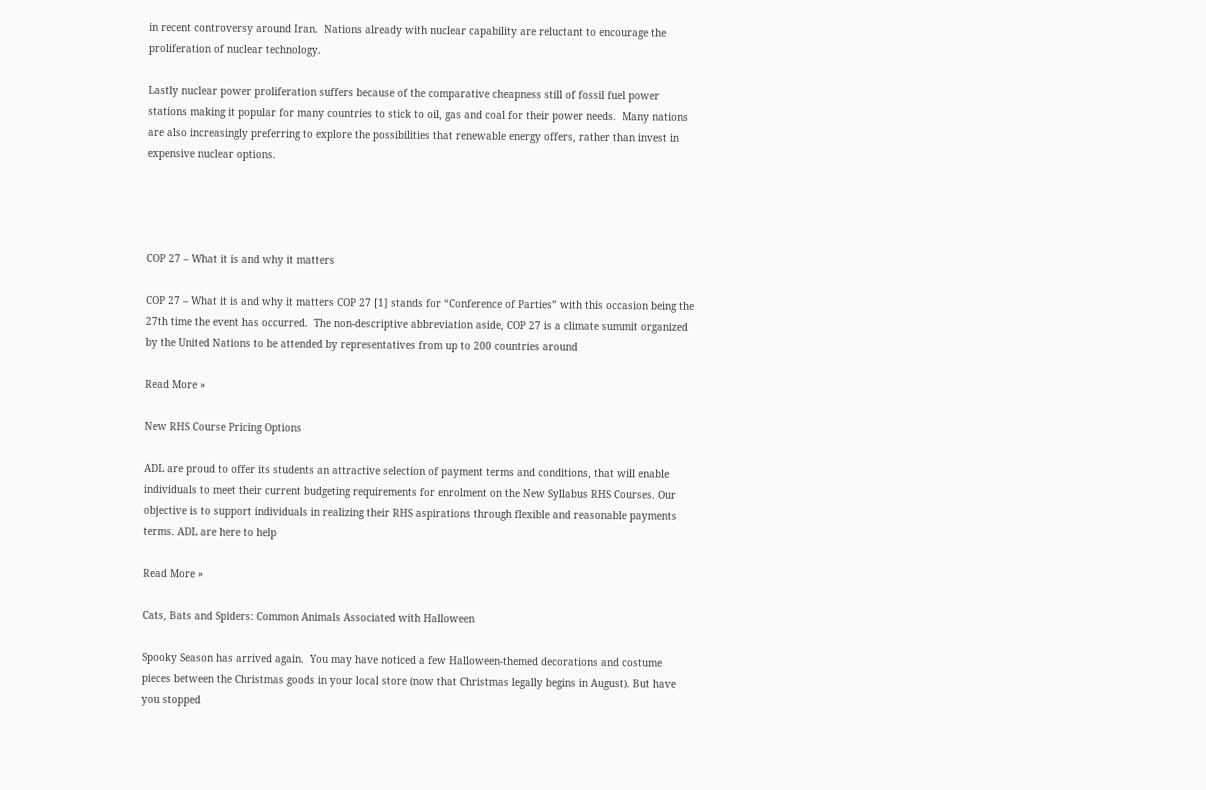in recent controversy around Iran.  Nations already with nuclear capability are reluctant to encourage the proliferation of nuclear technology.

Lastly nuclear power proliferation suffers because of the comparative cheapness still of fossil fuel power stations making it popular for many countries to stick to oil, gas and coal for their power needs.  Many nations are also increasingly preferring to explore the possibilities that renewable energy offers, rather than invest in expensive nuclear options.




COP 27 – What it is and why it matters

COP 27 – What it is and why it matters COP 27 [1] stands for “Conference of Parties” with this occasion being the 27th time the event has occurred.  The non-descriptive abbreviation aside, COP 27 is a climate summit organized by the United Nations to be attended by representatives from up to 200 countries around

Read More »

New RHS Course Pricing Options

ADL are proud to offer its students an attractive selection of payment terms and conditions, that will enable individuals to meet their current budgeting requirements for enrolment on the New Syllabus RHS Courses. Our objective is to support individuals in realizing their RHS aspirations through flexible and reasonable payments terms. ADL are here to help

Read More »

Cats, Bats and Spiders: Common Animals Associated with Halloween

Spooky Season has arrived again.  You may have noticed a few Halloween-themed decorations and costume pieces between the Christmas goods in your local store (now that Christmas legally begins in August). But have you stopped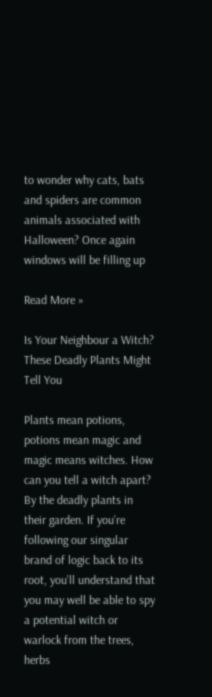to wonder why cats, bats and spiders are common animals associated with Halloween? Once again windows will be filling up

Read More »

Is Your Neighbour a Witch?  These Deadly Plants Might Tell You

Plants mean potions, potions mean magic and magic means witches. How can you tell a witch apart? By the deadly plants in their garden. If you’re following our singular brand of logic back to its root, you’ll understand that you may well be able to spy a potential witch or warlock from the trees, herbs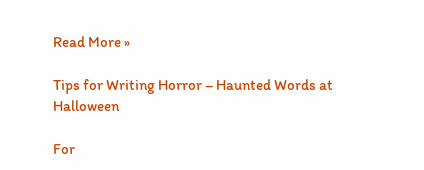Read More »

Tips for Writing Horror – Haunted Words at Halloween

For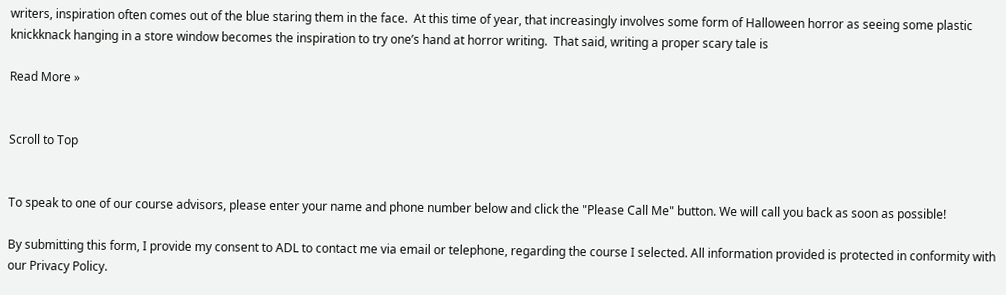writers, inspiration often comes out of the blue staring them in the face.  At this time of year, that increasingly involves some form of Halloween horror as seeing some plastic knickknack hanging in a store window becomes the inspiration to try one’s hand at horror writing.  That said, writing a proper scary tale is

Read More »


Scroll to Top


To speak to one of our course advisors, please enter your name and phone number below and click the "Please Call Me" button. We will call you back as soon as possible!

By submitting this form, I provide my consent to ADL to contact me via email or telephone, regarding the course I selected. All information provided is protected in conformity with our Privacy Policy.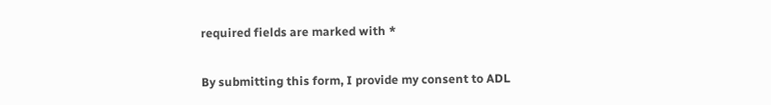required fields are marked with *

By submitting this form, I provide my consent to ADL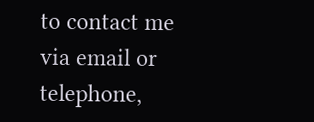to contact me via email or telephone,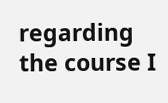regarding the course I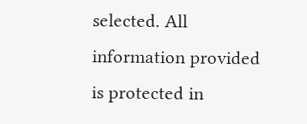selected. All information provided is protected in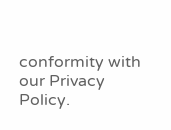conformity with our Privacy Policy.